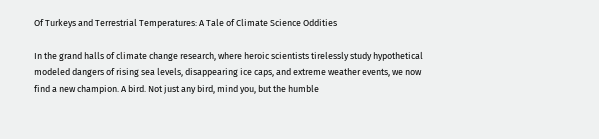Of Turkeys and Terrestrial Temperatures: A Tale of Climate Science Oddities

In the grand halls of climate change research, where heroic scientists tirelessly study hypothetical modeled dangers of rising sea levels, disappearing ice caps, and extreme weather events, we now find a new champion. A bird. Not just any bird, mind you, but the humble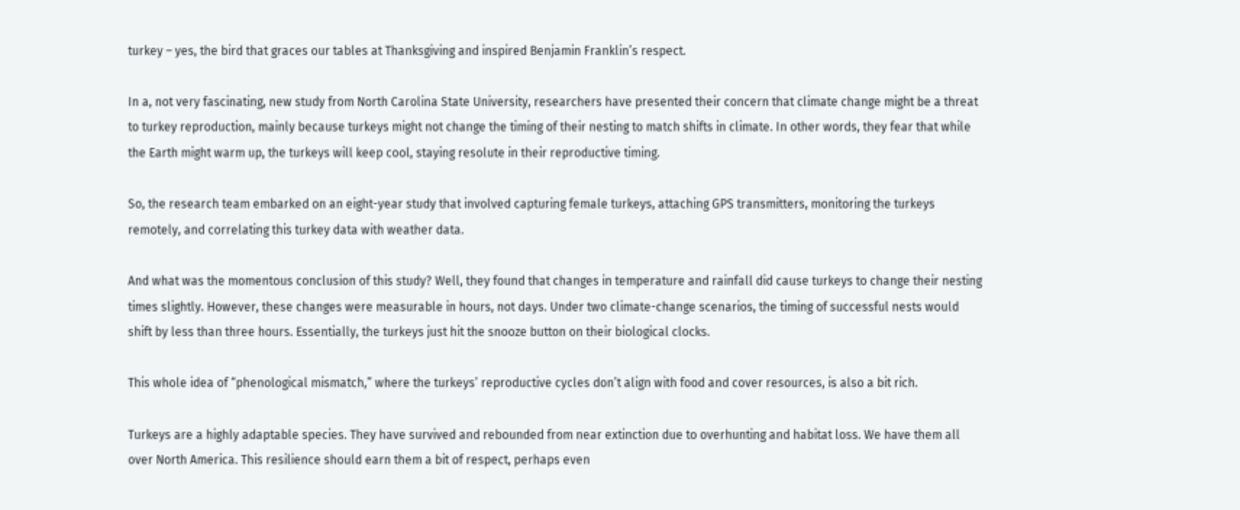turkey – yes, the bird that graces our tables at Thanksgiving and inspired Benjamin Franklin’s respect.

In a, not very fascinating, new study from North Carolina State University, researchers have presented their concern that climate change might be a threat to turkey reproduction, mainly because turkeys might not change the timing of their nesting to match shifts in climate. In other words, they fear that while the Earth might warm up, the turkeys will keep cool, staying resolute in their reproductive timing.

So, the research team embarked on an eight-year study that involved capturing female turkeys, attaching GPS transmitters, monitoring the turkeys remotely, and correlating this turkey data with weather data.

And what was the momentous conclusion of this study? Well, they found that changes in temperature and rainfall did cause turkeys to change their nesting times slightly. However, these changes were measurable in hours, not days. Under two climate-change scenarios, the timing of successful nests would shift by less than three hours. Essentially, the turkeys just hit the snooze button on their biological clocks.

This whole idea of “phenological mismatch,” where the turkeys’ reproductive cycles don’t align with food and cover resources, is also a bit rich.

Turkeys are a highly adaptable species. They have survived and rebounded from near extinction due to overhunting and habitat loss. We have them all over North America. This resilience should earn them a bit of respect, perhaps even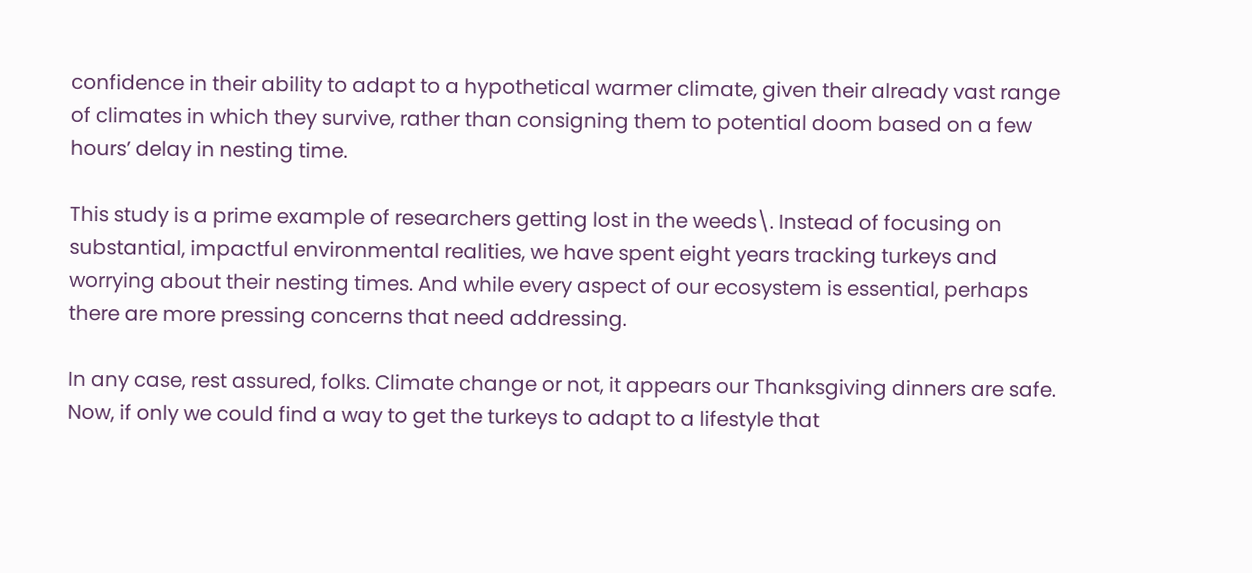confidence in their ability to adapt to a hypothetical warmer climate, given their already vast range of climates in which they survive, rather than consigning them to potential doom based on a few hours’ delay in nesting time.

This study is a prime example of researchers getting lost in the weeds\. Instead of focusing on substantial, impactful environmental realities, we have spent eight years tracking turkeys and worrying about their nesting times. And while every aspect of our ecosystem is essential, perhaps there are more pressing concerns that need addressing.

In any case, rest assured, folks. Climate change or not, it appears our Thanksgiving dinners are safe. Now, if only we could find a way to get the turkeys to adapt to a lifestyle that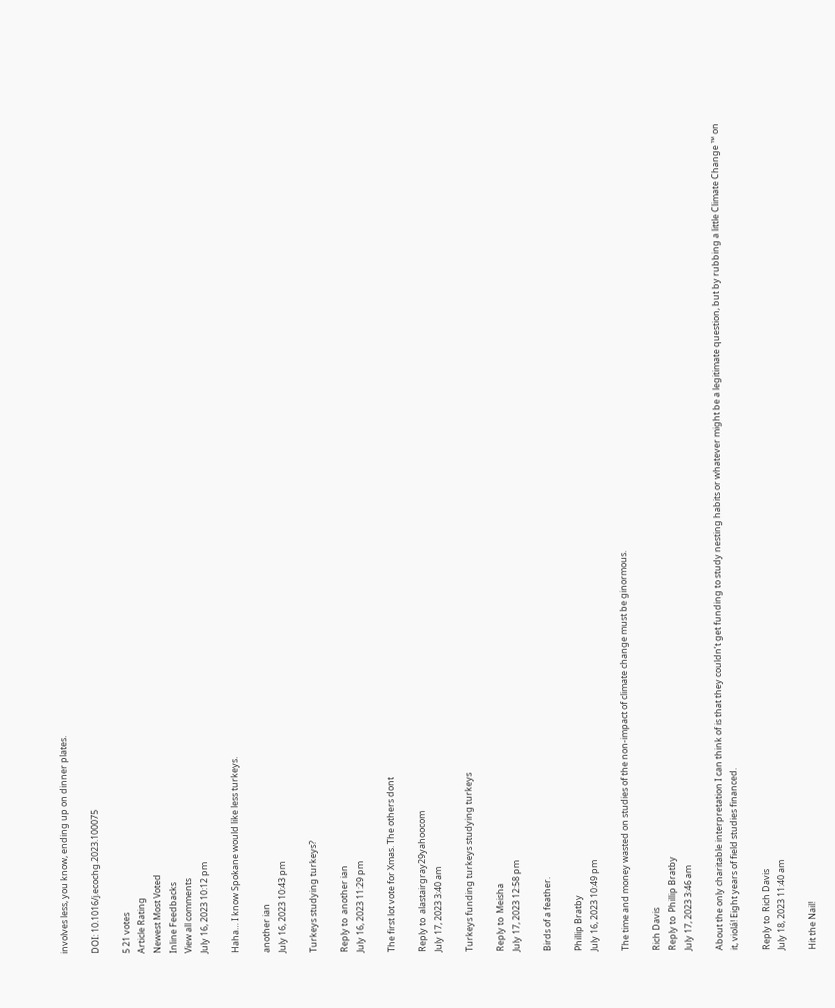involves less, you know, ending up on dinner plates.

DOI: 10.1016/j.ecochg.2023.100075

5 21 votes
Article Rating
Newest Most Voted
Inline Feedbacks
View all comments
July 16, 2023 10:12 pm

Haha… I know Spokane would like less turkeys.

another ian
July 16, 2023 10:43 pm

Turkeys studying turkeys?

Reply to  another ian
July 16, 2023 11:29 pm

The first lot vote for Xmas. The others dont

Reply to  alastairgray29yahoocom
July 17, 2023 3:40 am

Turkeys funding turkeys studying turkeys

Reply to  Meisha
July 17, 2023 12:58 pm

Birds of a feather.

Phillip Bratby
July 16, 2023 10:49 pm

The time and money wasted on studies of the non-impact of climate change must be ginormous.

Rich Davis
Reply to  Phillip Bratby
July 17, 2023 3:46 am

About the only charitable interpretation I can think of is that they couldn’t get funding to study nesting habits or whatever might be a legitimate question, but by rubbing a little Climate Change ™ on it, violá! Eight years of field studies financed.

Reply to  Rich Davis
July 18, 2023 11:40 am

Hit the Nail!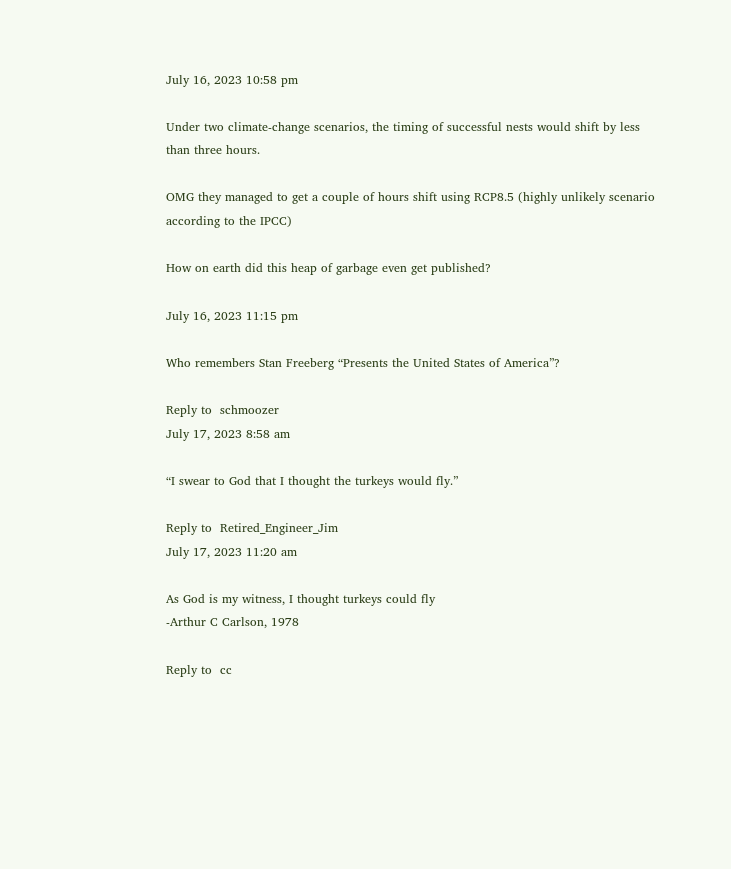July 16, 2023 10:58 pm

Under two climate-change scenarios, the timing of successful nests would shift by less than three hours.

OMG they managed to get a couple of hours shift using RCP8.5 (highly unlikely scenario according to the IPCC)

How on earth did this heap of garbage even get published?

July 16, 2023 11:15 pm

Who remembers Stan Freeberg “Presents the United States of America”?

Reply to  schmoozer
July 17, 2023 8:58 am

“I swear to God that I thought the turkeys would fly.”

Reply to  Retired_Engineer_Jim
July 17, 2023 11:20 am

As God is my witness, I thought turkeys could fly
-Arthur C Carlson, 1978

Reply to  cc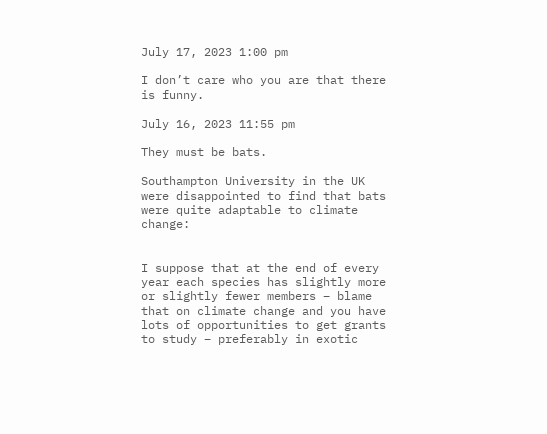July 17, 2023 1:00 pm

I don’t care who you are that there is funny.

July 16, 2023 11:55 pm

They must be bats.

Southampton University in the UK were disappointed to find that bats were quite adaptable to climate change:


I suppose that at the end of every year each species has slightly more or slightly fewer members – blame that on climate change and you have lots of opportunities to get grants to study – preferably in exotic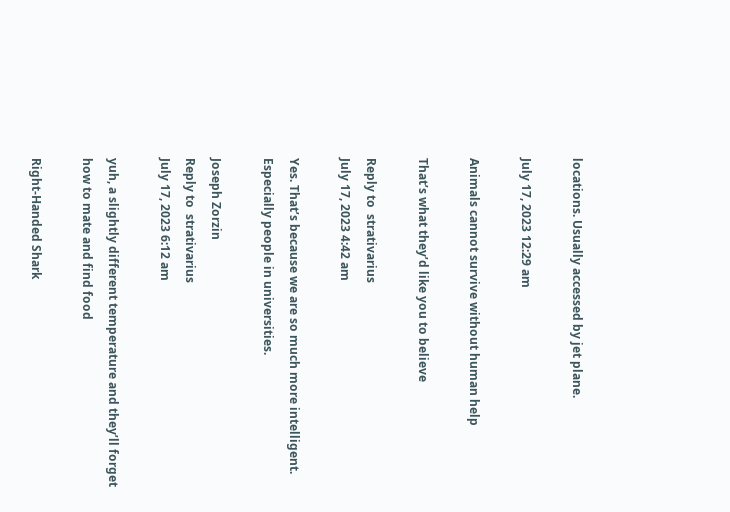locations. Usually accessed by jet plane.

July 17, 2023 12:29 am

Animals cannot survive without human help

That’s what they’d like you to believe

Reply to  strativarius
July 17, 2023 4:42 am

Yes. That’s because we are so much more intelligent. Especially people in universities.

Joseph Zorzin
Reply to  strativarius
July 17, 2023 6:12 am

yuh, a slightly different temperature and they’ll forget how to mate and find food

Right-Handed Shark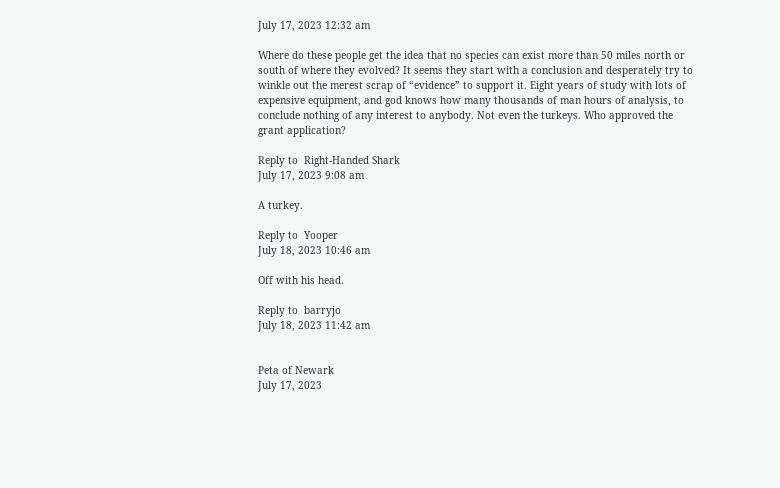July 17, 2023 12:32 am

Where do these people get the idea that no species can exist more than 50 miles north or south of where they evolved? It seems they start with a conclusion and desperately try to winkle out the merest scrap of “evidence” to support it. Eight years of study with lots of expensive equipment, and god knows how many thousands of man hours of analysis, to conclude nothing of any interest to anybody. Not even the turkeys. Who approved the grant application?

Reply to  Right-Handed Shark
July 17, 2023 9:08 am

A turkey.

Reply to  Yooper
July 18, 2023 10:46 am

Off with his head.

Reply to  barryjo
July 18, 2023 11:42 am


Peta of Newark
July 17, 2023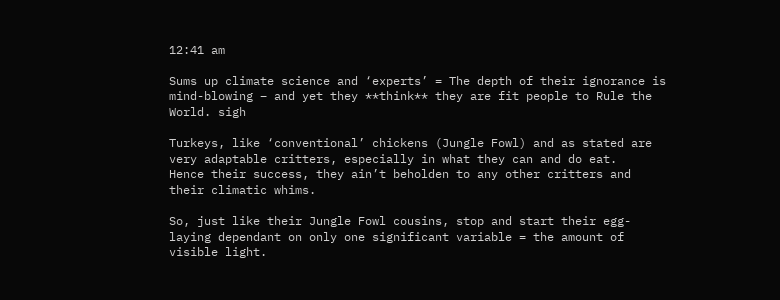12:41 am

Sums up climate science and ‘experts’ = The depth of their ignorance is mind-blowing – and yet they **think** they are fit people to Rule the World. sigh

Turkeys, like ‘conventional’ chickens (Jungle Fowl) and as stated are very adaptable critters, especially in what they can and do eat.
Hence their success, they ain’t beholden to any other critters and their climatic whims.

So, just like their Jungle Fowl cousins, stop and start their egg-laying dependant on only one significant variable = the amount of visible light.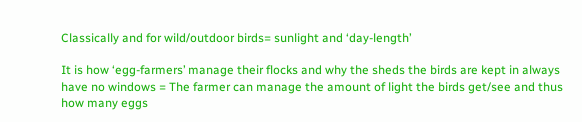Classically and for wild/outdoor birds= sunlight and ‘day-length’

It is how ‘egg-farmers’ manage their flocks and why the sheds the birds are kept in always have no windows = The farmer can manage the amount of light the birds get/see and thus how many eggs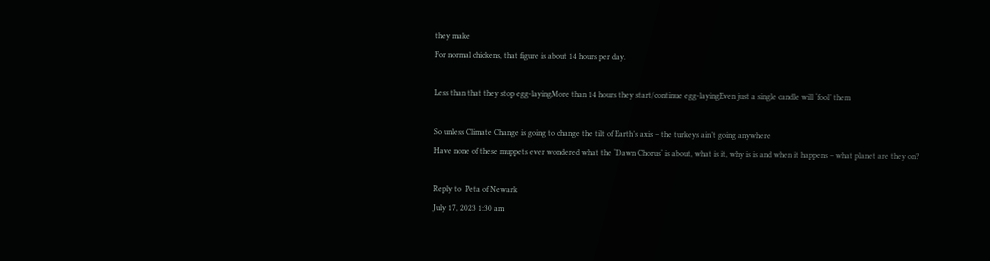they make
For normal chickens, that figure is about 14 hours per day.

Less than that they stop egg-layingMore than 14 hours they start/continue egg-layingEven just a single candle will ‘fool’ them

So unless Climate Change is going to change the tilt of Earth’s axis – the turkeys ain’t going anywhere
Have none of these muppets ever wondered what the ‘Dawn Chorus‘ is about, what is it, why is is and when it happens – what planet are they on?

Reply to  Peta of Newark
July 17, 2023 1:30 am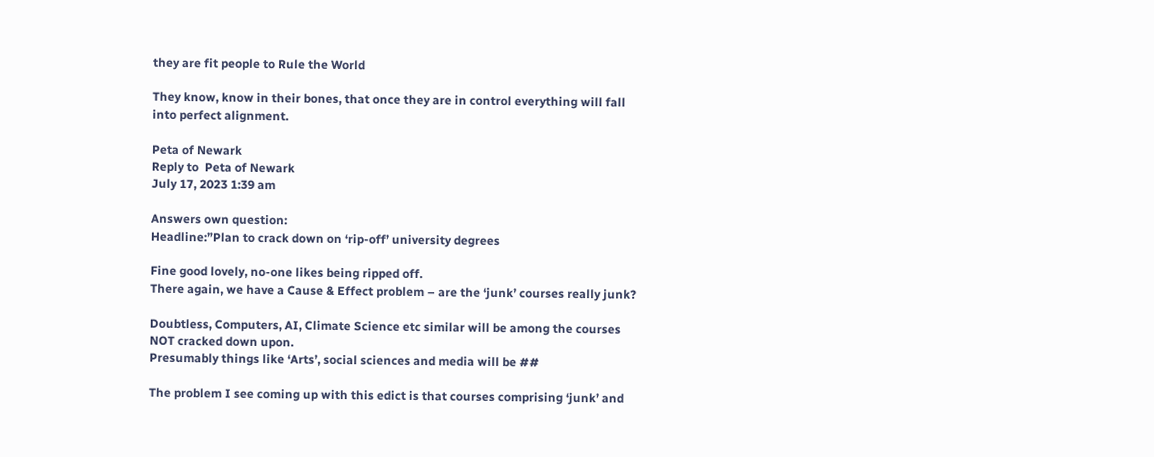they are fit people to Rule the World

They know, know in their bones, that once they are in control everything will fall into perfect alignment.

Peta of Newark
Reply to  Peta of Newark
July 17, 2023 1:39 am

Answers own question:
Headline:”Plan to crack down on ‘rip-off’ university degrees

Fine good lovely, no-one likes being ripped off.
There again, we have a Cause & Effect problem – are the ‘junk’ courses really junk?

Doubtless, Computers, AI, Climate Science etc similar will be among the courses NOT cracked down upon.
Presumably things like ‘Arts’, social sciences and media will be ##

The problem I see coming up with this edict is that courses comprising ‘junk’ and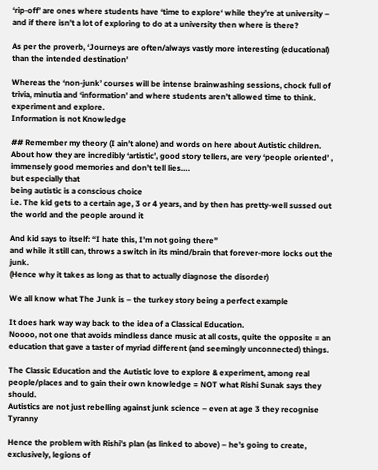‘rip-off’ are ones where students have ‘time to explore‘ while they’re at university – and if there isn’t a lot of exploring to do at a university then where is there?

As per the proverb, ‘Journeys are often/always vastly more interesting (educational) than the intended destination’

Whereas the ‘non-junk’ courses will be intense brainwashing sessions, chock full of trivia, minutia and ‘information’ and where students aren’t allowed time to think. experiment and explore.
Information is not Knowledge

## Remember my theory (I ain’t alone) and words on here about Autistic children.
About how they are incredibly ‘artistic’, good story tellers, are very ‘people oriented’ , immensely good memories and don’t tell lies….
but especially that
being autistic is a conscious choice
i.e. The kid gets to a certain age, 3 or 4 years, and by then has pretty-well sussed out the world and the people around it

And kid says to itself: “I hate this, I’m not going there”
and while it still can, throws a switch in its mind/brain that forever-more locks out the junk.
(Hence why it takes as long as that to actually diagnose the disorder)

We all know what The Junk is – the turkey story being a perfect example

It does hark way way back to the idea of a Classical Education.
Noooo, not one that avoids mindless dance music at all costs, quite the opposite = an education that gave a taster of myriad different (and seemingly unconnected) things.

The Classic Education and the Autistic love to explore & experiment, among real people/places and to gain their own knowledge = NOT what Rishi Sunak says they should.
Autistics are not just rebelling against junk science – even at age 3 they recognise Tyranny

Hence the problem with Rishi’s plan (as linked to above) – he’s going to create, exclusively, legions of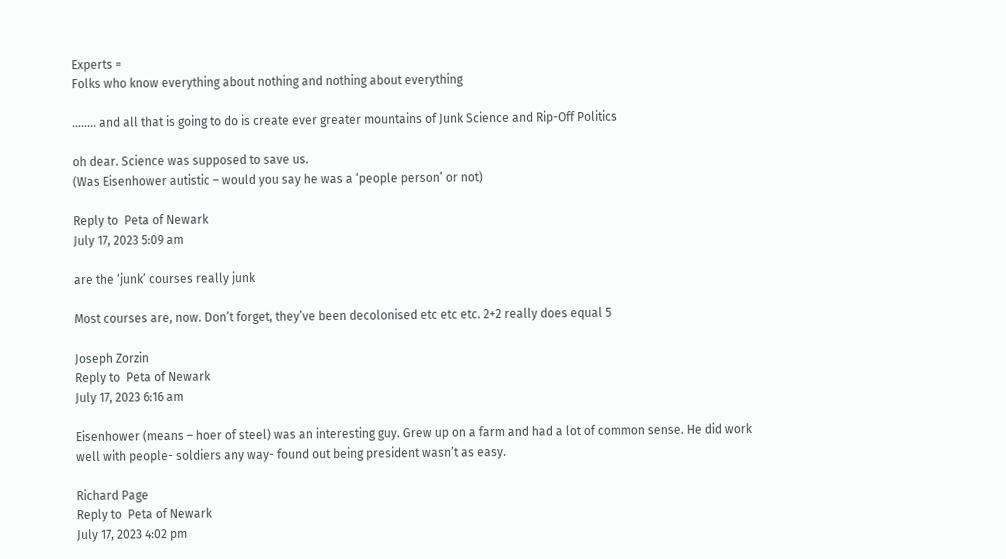Experts =
Folks who know everything about nothing and nothing about everything

…….. and all that is going to do is create ever greater mountains of Junk Science and Rip-Off Politics

oh dear. Science was supposed to save us.
(Was Eisenhower autistic – would you say he was a ‘people person’ or not)

Reply to  Peta of Newark
July 17, 2023 5:09 am

are the ‘junk’ courses really junk

Most courses are, now. Don’t forget, they’ve been decolonised etc etc etc. 2+2 really does equal 5

Joseph Zorzin
Reply to  Peta of Newark
July 17, 2023 6:16 am

Eisenhower (means – hoer of steel) was an interesting guy. Grew up on a farm and had a lot of common sense. He did work well with people- soldiers any way- found out being president wasn’t as easy.

Richard Page
Reply to  Peta of Newark
July 17, 2023 4:02 pm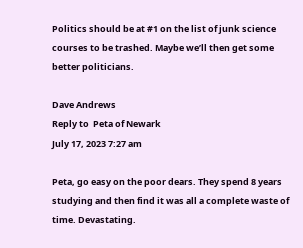Politics should be at #1 on the list of junk science courses to be trashed. Maybe we’ll then get some better politicians.

Dave Andrews
Reply to  Peta of Newark
July 17, 2023 7:27 am

Peta, go easy on the poor dears. They spend 8 years studying and then find it was all a complete waste of time. Devastating.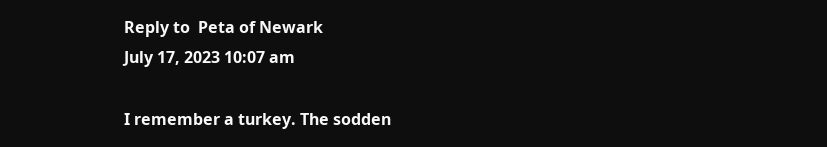Reply to  Peta of Newark
July 17, 2023 10:07 am

I remember a turkey. The sodden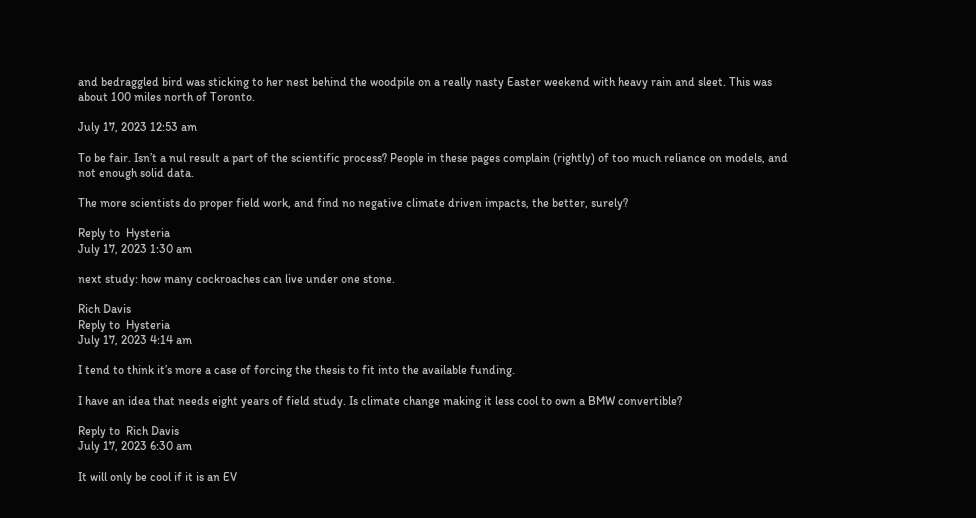and bedraggled bird was sticking to her nest behind the woodpile on a really nasty Easter weekend with heavy rain and sleet. This was about 100 miles north of Toronto.

July 17, 2023 12:53 am

To be fair. Isn’t a nul result a part of the scientific process? People in these pages complain (rightly) of too much reliance on models, and not enough solid data.

The more scientists do proper field work, and find no negative climate driven impacts, the better, surely?

Reply to  Hysteria
July 17, 2023 1:30 am

next study: how many cockroaches can live under one stone.

Rich Davis
Reply to  Hysteria
July 17, 2023 4:14 am

I tend to think it’s more a case of forcing the thesis to fit into the available funding.

I have an idea that needs eight years of field study. Is climate change making it less cool to own a BMW convertible?

Reply to  Rich Davis
July 17, 2023 6:30 am

It will only be cool if it is an EV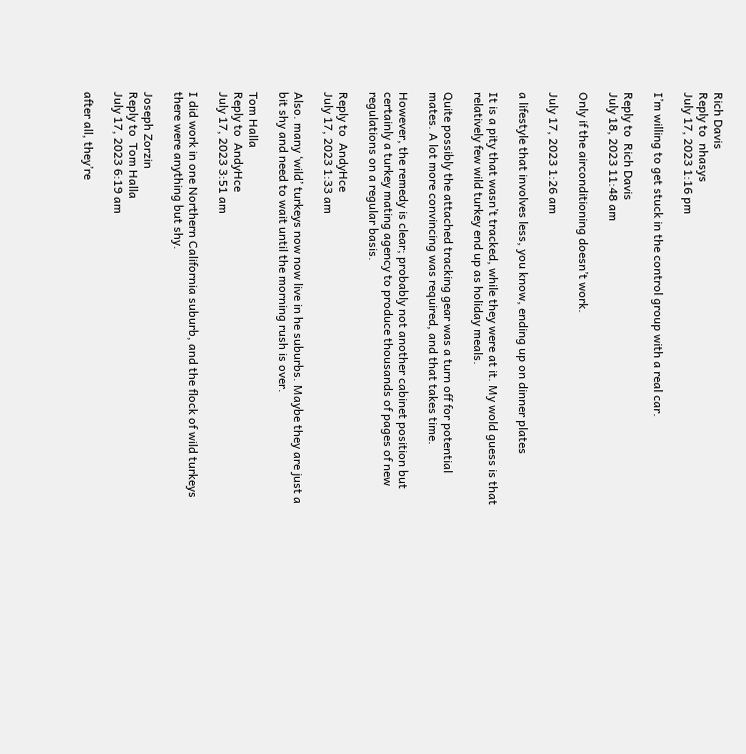Rich Davis
Reply to  nhasys
July 17, 2023 1:16 pm

I’m willing to get stuck in the control group with a real car.

Reply to  Rich Davis
July 18, 2023 11:48 am

Only if the airconditioning doesn’t work.

July 17, 2023 1:26 am

a lifestyle that involves less, you know, ending up on dinner plates

It is a pity that wasn’t tracked, while they were at it. My wold guess is that relatively few wild turkey end up as holiday meals.

Quite possibly the attached tracking gear was a turn off for potential mates. A lot more convincing was required, and that takes time.

However, the remedy is clear; probably not another cabinet position but certainly a turkey mating agency to produce thousands of pages of new regulations on a regular basis.

Reply to  AndyHce
July 17, 2023 1:33 am

Also. many ‘wild’ turkeys now now live in he suburbs. Maybe they are just a bit shy and need to wait until the morning rush is over.

Tom Halla
Reply to  AndyHce
July 17, 2023 3:51 am

I did work in one Northern California suburb, and the flock of wild turkeys there were anything but shy.

Joseph Zorzin
Reply to  Tom Halla
July 17, 2023 6:19 am

after all, they’re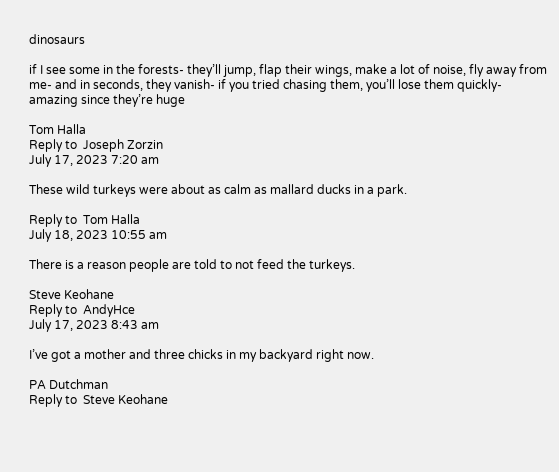dinosaurs

if I see some in the forests- they’ll jump, flap their wings, make a lot of noise, fly away from me- and in seconds, they vanish- if you tried chasing them, you’ll lose them quickly- amazing since they’re huge

Tom Halla
Reply to  Joseph Zorzin
July 17, 2023 7:20 am

These wild turkeys were about as calm as mallard ducks in a park.

Reply to  Tom Halla
July 18, 2023 10:55 am

There is a reason people are told to not feed the turkeys.

Steve Keohane
Reply to  AndyHce
July 17, 2023 8:43 am

I’ve got a mother and three chicks in my backyard right now.

PA Dutchman
Reply to  Steve Keohane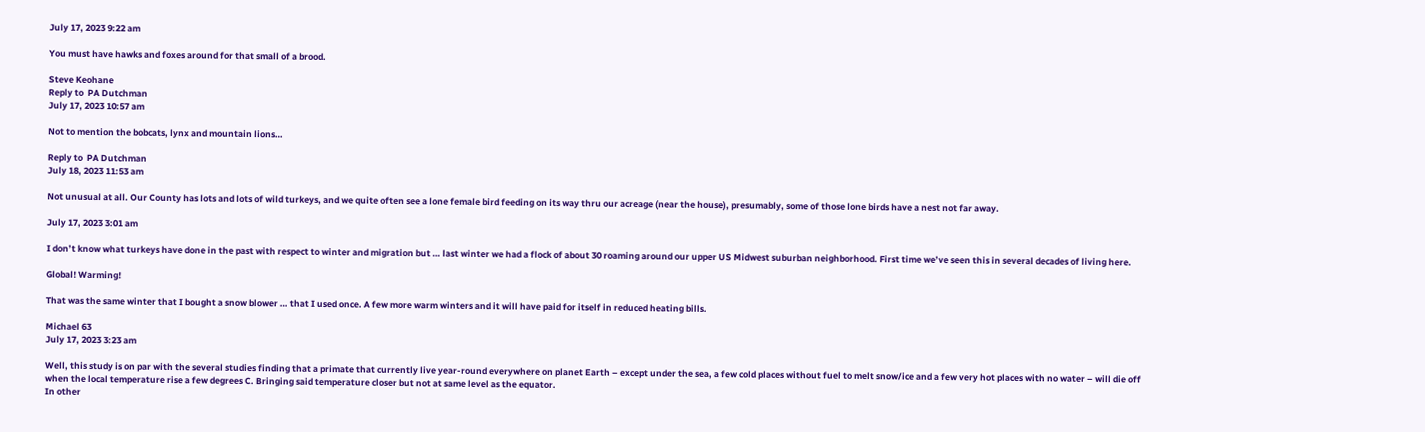July 17, 2023 9:22 am

You must have hawks and foxes around for that small of a brood.

Steve Keohane
Reply to  PA Dutchman
July 17, 2023 10:57 am

Not to mention the bobcats, lynx and mountain lions…

Reply to  PA Dutchman
July 18, 2023 11:53 am

Not unusual at all. Our County has lots and lots of wild turkeys, and we quite often see a lone female bird feeding on its way thru our acreage (near the house), presumably, some of those lone birds have a nest not far away.

July 17, 2023 3:01 am

I don’t know what turkeys have done in the past with respect to winter and migration but … last winter we had a flock of about 30 roaming around our upper US Midwest suburban neighborhood. First time we’ve seen this in several decades of living here.

Global! Warming!

That was the same winter that I bought a snow blower … that I used once. A few more warm winters and it will have paid for itself in reduced heating bills.

Michael 63
July 17, 2023 3:23 am

Well, this study is on par with the several studies finding that a primate that currently live year-round everywhere on planet Earth – except under the sea, a few cold places without fuel to melt snow/ice and a few very hot places with no water – will die off when the local temperature rise a few degrees C. Bringing said temperature closer but not at same level as the equator.
In other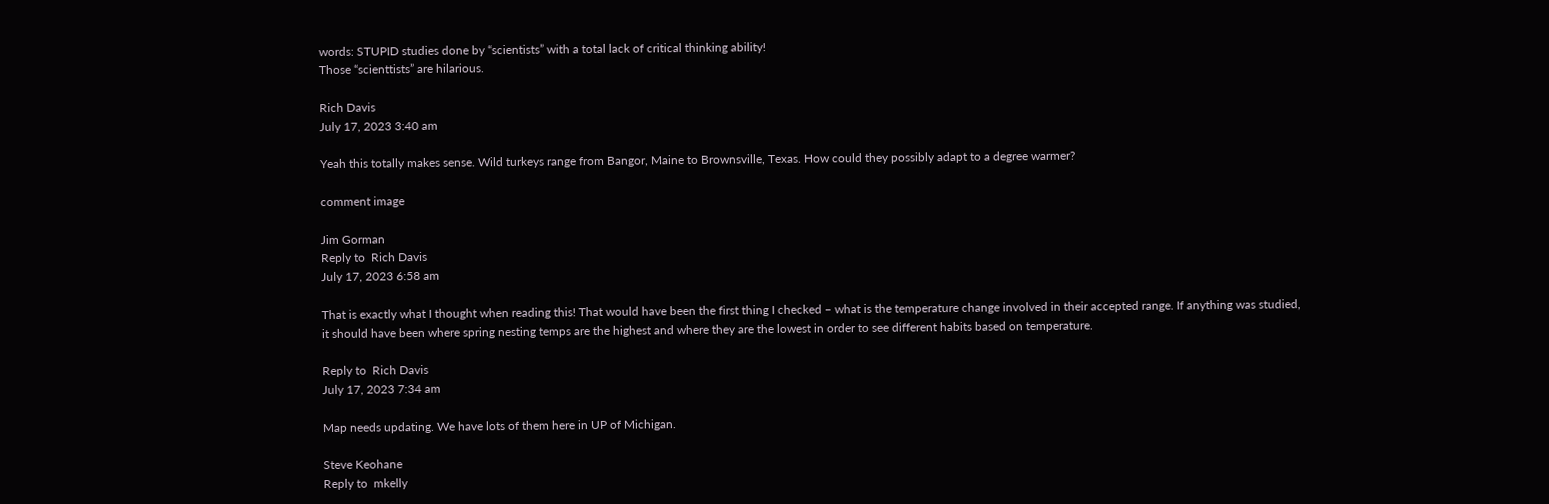words: STUPID studies done by “scientists” with a total lack of critical thinking ability!
Those “scienttists” are hilarious.

Rich Davis
July 17, 2023 3:40 am

Yeah this totally makes sense. Wild turkeys range from Bangor, Maine to Brownsville, Texas. How could they possibly adapt to a degree warmer?

comment image

Jim Gorman
Reply to  Rich Davis
July 17, 2023 6:58 am

That is exactly what I thought when reading this! That would have been the first thing I checked – what is the temperature change involved in their accepted range. If anything was studied, it should have been where spring nesting temps are the highest and where they are the lowest in order to see different habits based on temperature.

Reply to  Rich Davis
July 17, 2023 7:34 am

Map needs updating. We have lots of them here in UP of Michigan.

Steve Keohane
Reply to  mkelly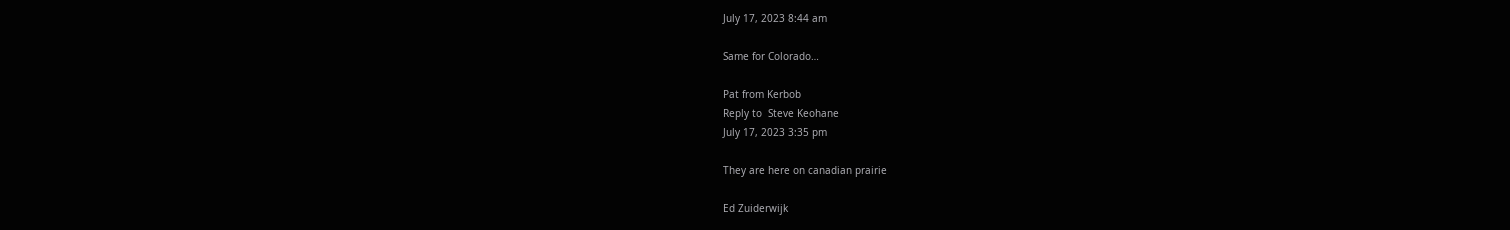July 17, 2023 8:44 am

Same for Colorado…

Pat from Kerbob
Reply to  Steve Keohane
July 17, 2023 3:35 pm

They are here on canadian prairie

Ed Zuiderwijk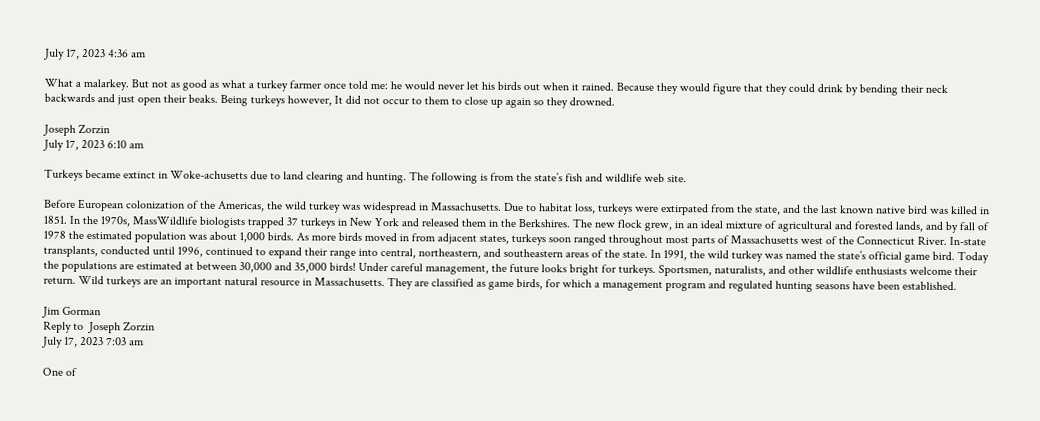July 17, 2023 4:36 am

What a malarkey. But not as good as what a turkey farmer once told me: he would never let his birds out when it rained. Because they would figure that they could drink by bending their neck backwards and just open their beaks. Being turkeys however, It did not occur to them to close up again so they drowned.

Joseph Zorzin
July 17, 2023 6:10 am

Turkeys became extinct in Woke-achusetts due to land clearing and hunting. The following is from the state’s fish and wildlife web site.

Before European colonization of the Americas, the wild turkey was widespread in Massachusetts. Due to habitat loss, turkeys were extirpated from the state, and the last known native bird was killed in 1851. In the 1970s, MassWildlife biologists trapped 37 turkeys in New York and released them in the Berkshires. The new flock grew, in an ideal mixture of agricultural and forested lands, and by fall of 1978 the estimated population was about 1,000 birds. As more birds moved in from adjacent states, turkeys soon ranged throughout most parts of Massachusetts west of the Connecticut River. In-state transplants, conducted until 1996, continued to expand their range into central, northeastern, and southeastern areas of the state. In 1991, the wild turkey was named the state’s official game bird. Today the populations are estimated at between 30,000 and 35,000 birds! Under careful management, the future looks bright for turkeys. Sportsmen, naturalists, and other wildlife enthusiasts welcome their return. Wild turkeys are an important natural resource in Massachusetts. They are classified as game birds, for which a management program and regulated hunting seasons have been established.

Jim Gorman
Reply to  Joseph Zorzin
July 17, 2023 7:03 am

One of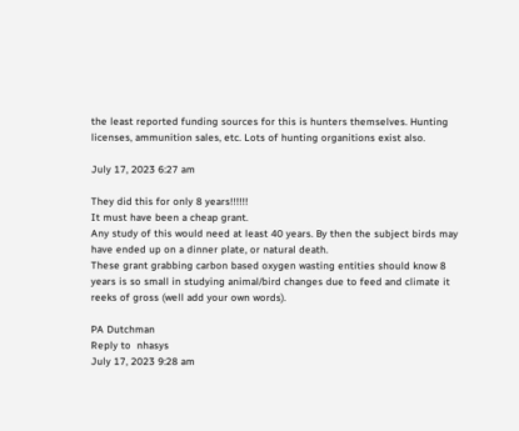the least reported funding sources for this is hunters themselves. Hunting licenses, ammunition sales, etc. Lots of hunting organitions exist also.

July 17, 2023 6:27 am

They did this for only 8 years!!!!!!
It must have been a cheap grant.
Any study of this would need at least 40 years. By then the subject birds may have ended up on a dinner plate, or natural death.
These grant grabbing carbon based oxygen wasting entities should know 8 years is so small in studying animal/bird changes due to feed and climate it reeks of gross (well add your own words).

PA Dutchman
Reply to  nhasys
July 17, 2023 9:28 am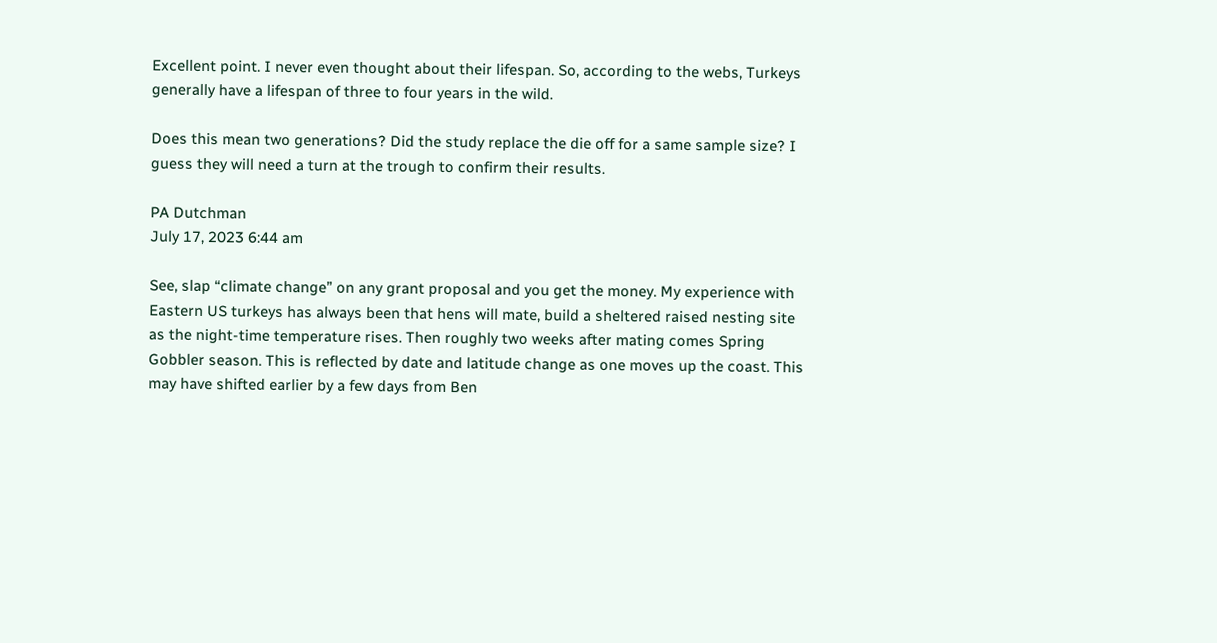Excellent point. I never even thought about their lifespan. So, according to the webs, Turkeys generally have a lifespan of three to four years in the wild.

Does this mean two generations? Did the study replace the die off for a same sample size? I guess they will need a turn at the trough to confirm their results.

PA Dutchman
July 17, 2023 6:44 am

See, slap “climate change” on any grant proposal and you get the money. My experience with Eastern US turkeys has always been that hens will mate, build a sheltered raised nesting site as the night-time temperature rises. Then roughly two weeks after mating comes Spring Gobbler season. This is reflected by date and latitude change as one moves up the coast. This may have shifted earlier by a few days from Ben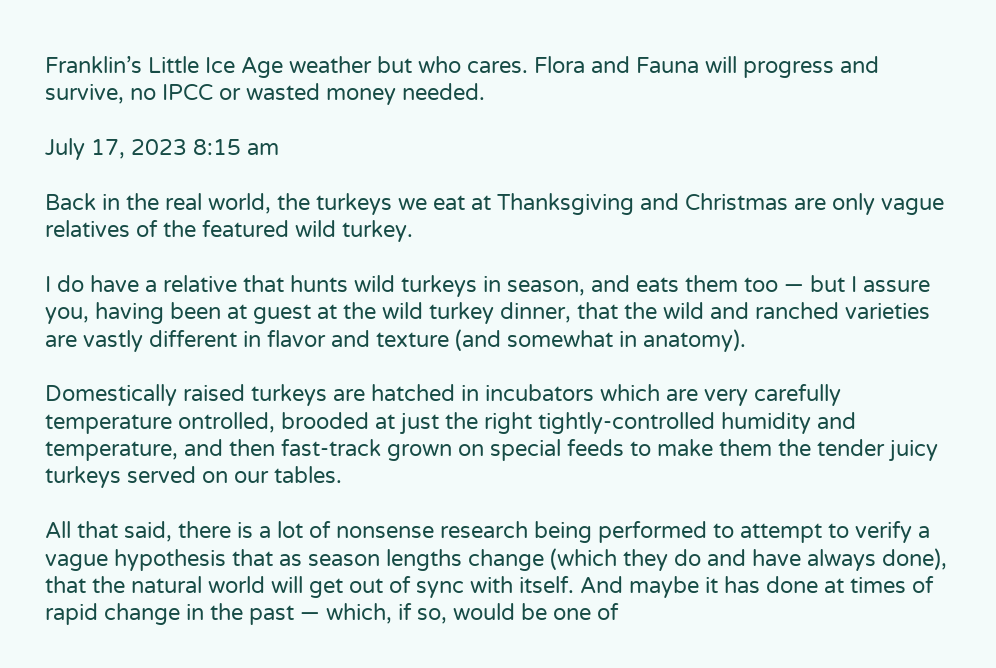Franklin’s Little Ice Age weather but who cares. Flora and Fauna will progress and survive, no IPCC or wasted money needed.

July 17, 2023 8:15 am

Back in the real world, the turkeys we eat at Thanksgiving and Christmas are only vague relatives of the featured wild turkey.

I do have a relative that hunts wild turkeys in season, and eats them too — but I assure you, having been at guest at the wild turkey dinner, that the wild and ranched varieties are vastly different in flavor and texture (and somewhat in anatomy).

Domestically raised turkeys are hatched in incubators which are very carefully temperature ontrolled, brooded at just the right tightly-controlled humidity and temperature, and then fast-track grown on special feeds to make them the tender juicy turkeys served on our tables.

All that said, there is a lot of nonsense research being performed to attempt to verify a vague hypothesis that as season lengths change (which they do and have always done), that the natural world will get out of sync with itself. And maybe it has done at times of rapid change in the past — which, if so, would be one of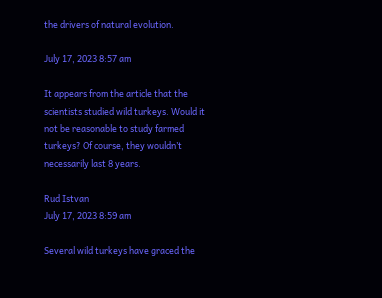the drivers of natural evolution.

July 17, 2023 8:57 am

It appears from the article that the scientists studied wild turkeys. Would it not be reasonable to study farmed turkeys? Of course, they wouldn’t necessarily last 8 years.

Rud Istvan
July 17, 2023 8:59 am

Several wild turkeys have graced the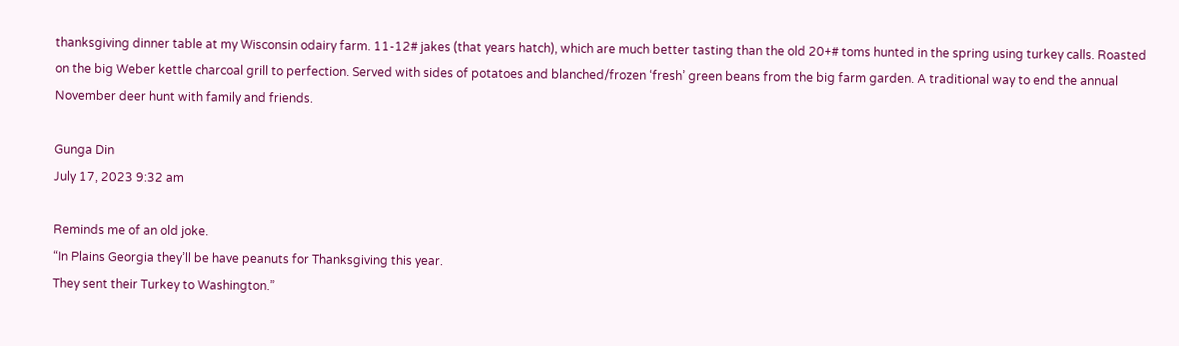thanksgiving dinner table at my Wisconsin odairy farm. 11-12# jakes (that years hatch), which are much better tasting than the old 20+# toms hunted in the spring using turkey calls. Roasted on the big Weber kettle charcoal grill to perfection. Served with sides of potatoes and blanched/frozen ‘fresh’ green beans from the big farm garden. A traditional way to end the annual November deer hunt with family and friends.

Gunga Din
July 17, 2023 9:32 am

Reminds me of an old joke.
“In Plains Georgia they’ll be have peanuts for Thanksgiving this year.
They sent their Turkey to Washington.”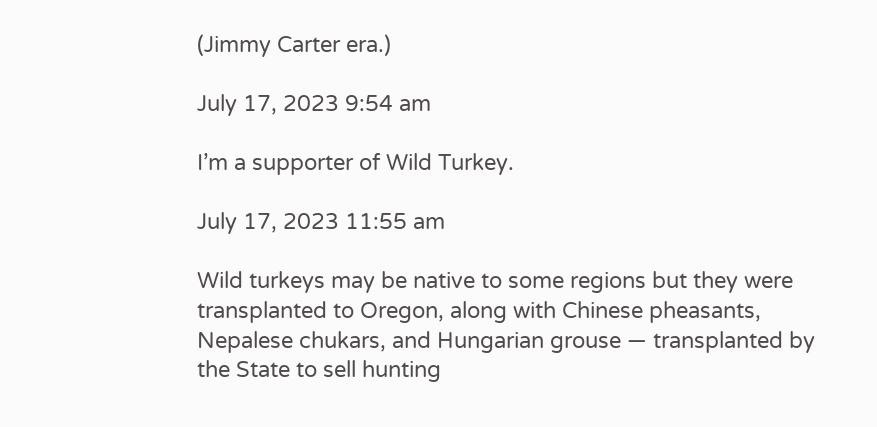(Jimmy Carter era.)

July 17, 2023 9:54 am

I’m a supporter of Wild Turkey.

July 17, 2023 11:55 am

Wild turkeys may be native to some regions but they were transplanted to Oregon, along with Chinese pheasants, Nepalese chukars, and Hungarian grouse — transplanted by the State to sell hunting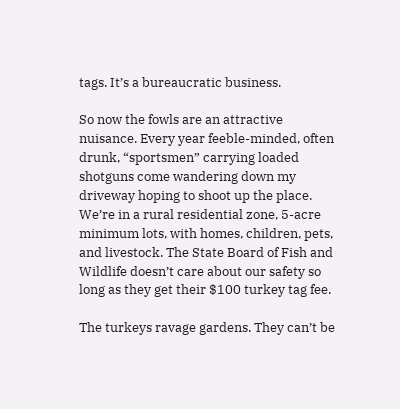tags. It’s a bureaucratic business.

So now the fowls are an attractive nuisance. Every year feeble-minded, often drunk, “sportsmen” carrying loaded shotguns come wandering down my driveway hoping to shoot up the place. We’re in a rural residential zone, 5-acre minimum lots, with homes, children, pets, and livestock. The State Board of Fish and Wildlife doesn’t care about our safety so long as they get their $100 turkey tag fee.

The turkeys ravage gardens. They can’t be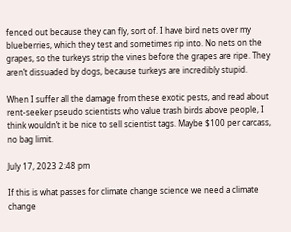fenced out because they can fly, sort of. I have bird nets over my blueberries, which they test and sometimes rip into. No nets on the grapes, so the turkeys strip the vines before the grapes are ripe. They aren’t dissuaded by dogs, because turkeys are incredibly stupid.

When I suffer all the damage from these exotic pests, and read about rent-seeker pseudo scientists who value trash birds above people, I think wouldn’t it be nice to sell scientist tags. Maybe $100 per carcass, no bag limit.

July 17, 2023 2:48 pm

If this is what passes for climate change science we need a climate change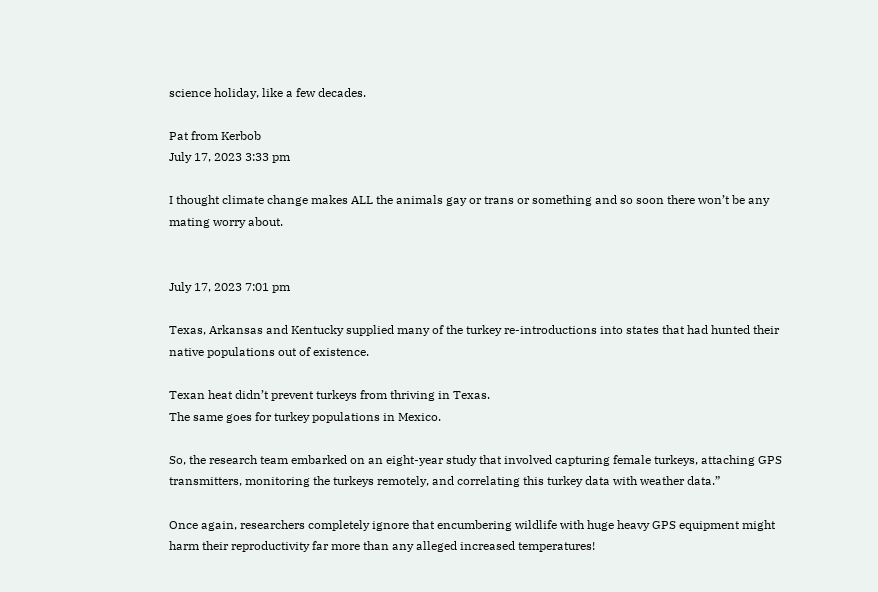science holiday, like a few decades.

Pat from Kerbob
July 17, 2023 3:33 pm

I thought climate change makes ALL the animals gay or trans or something and so soon there won’t be any mating worry about.


July 17, 2023 7:01 pm

Texas, Arkansas and Kentucky supplied many of the turkey re-introductions into states that had hunted their native populations out of existence.

Texan heat didn’t prevent turkeys from thriving in Texas.
The same goes for turkey populations in Mexico.

So, the research team embarked on an eight-year study that involved capturing female turkeys, attaching GPS transmitters, monitoring the turkeys remotely, and correlating this turkey data with weather data.”

Once again, researchers completely ignore that encumbering wildlife with huge heavy GPS equipment might harm their reproductivity far more than any alleged increased temperatures!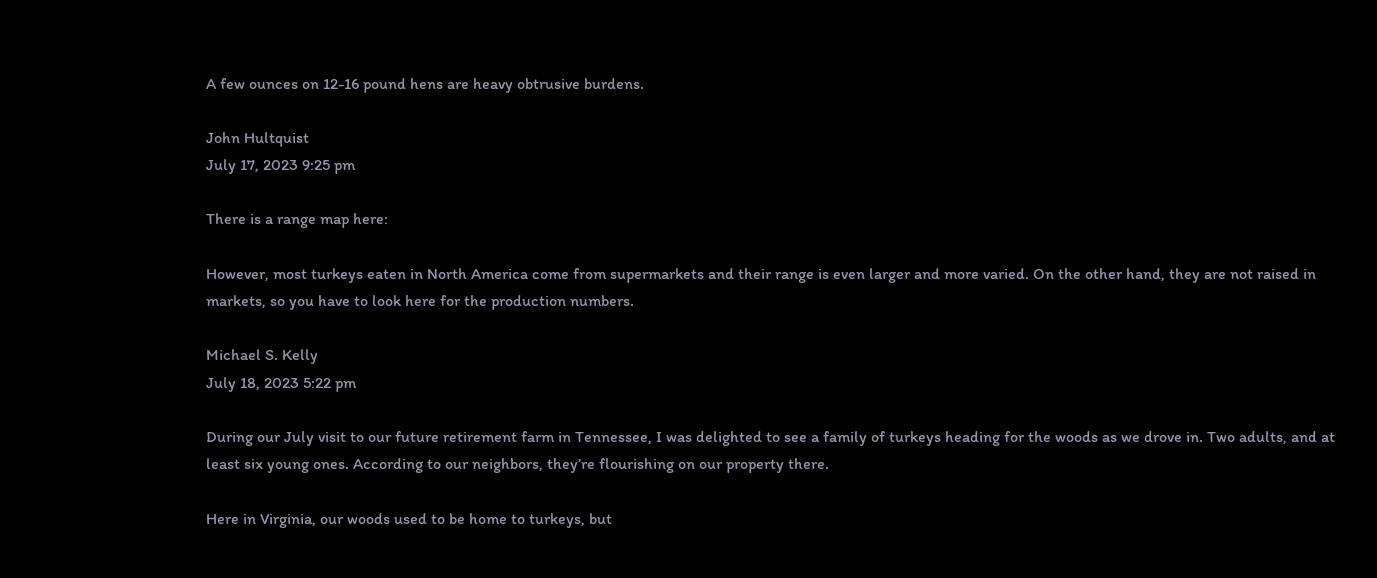A few ounces on 12-16 pound hens are heavy obtrusive burdens.

John Hultquist
July 17, 2023 9:25 pm

There is a range map here:

However, most turkeys eaten in North America come from supermarkets and their range is even larger and more varied. On the other hand, they are not raised in markets, so you have to look here for the production numbers.

Michael S. Kelly
July 18, 2023 5:22 pm

During our July visit to our future retirement farm in Tennessee, I was delighted to see a family of turkeys heading for the woods as we drove in. Two adults, and at least six young ones. According to our neighbors, they’re flourishing on our property there.

Here in Virginia, our woods used to be home to turkeys, but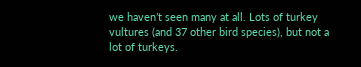we haven’t seen many at all. Lots of turkey vultures (and 37 other bird species), but not a lot of turkeys.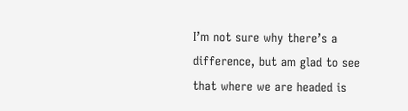I’m not sure why there’s a difference, but am glad to see that where we are headed is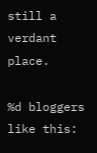still a verdant place.

%d bloggers like this: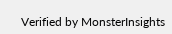Verified by MonsterInsights